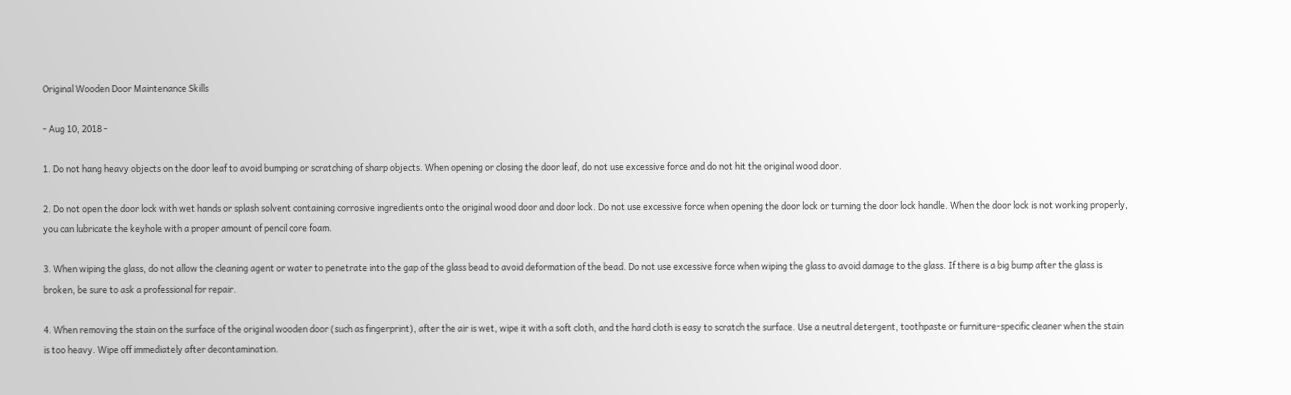Original Wooden Door Maintenance Skills

- Aug 10, 2018 -

1. Do not hang heavy objects on the door leaf to avoid bumping or scratching of sharp objects. When opening or closing the door leaf, do not use excessive force and do not hit the original wood door.

2. Do not open the door lock with wet hands or splash solvent containing corrosive ingredients onto the original wood door and door lock. Do not use excessive force when opening the door lock or turning the door lock handle. When the door lock is not working properly, you can lubricate the keyhole with a proper amount of pencil core foam.

3. When wiping the glass, do not allow the cleaning agent or water to penetrate into the gap of the glass bead to avoid deformation of the bead. Do not use excessive force when wiping the glass to avoid damage to the glass. If there is a big bump after the glass is broken, be sure to ask a professional for repair.

4. When removing the stain on the surface of the original wooden door (such as fingerprint), after the air is wet, wipe it with a soft cloth, and the hard cloth is easy to scratch the surface. Use a neutral detergent, toothpaste or furniture-specific cleaner when the stain is too heavy. Wipe off immediately after decontamination.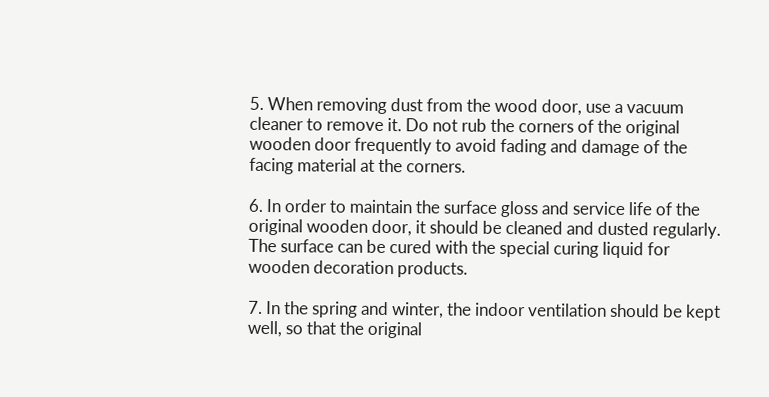5. When removing dust from the wood door, use a vacuum cleaner to remove it. Do not rub the corners of the original wooden door frequently to avoid fading and damage of the facing material at the corners.

6. In order to maintain the surface gloss and service life of the original wooden door, it should be cleaned and dusted regularly. The surface can be cured with the special curing liquid for wooden decoration products.

7. In the spring and winter, the indoor ventilation should be kept well, so that the original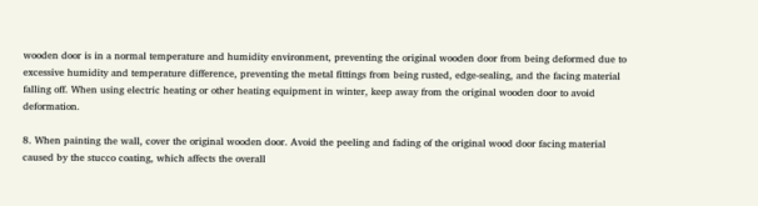wooden door is in a normal temperature and humidity environment, preventing the original wooden door from being deformed due to excessive humidity and temperature difference, preventing the metal fittings from being rusted, edge-sealing, and the facing material falling off. When using electric heating or other heating equipment in winter, keep away from the original wooden door to avoid deformation.

8. When painting the wall, cover the original wooden door. Avoid the peeling and fading of the original wood door facing material caused by the stucco coating, which affects the overall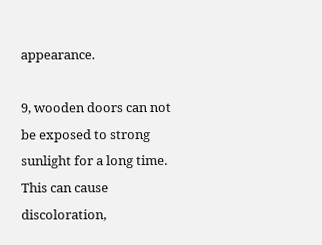appearance.

9, wooden doors can not be exposed to strong sunlight for a long time. This can cause discoloration,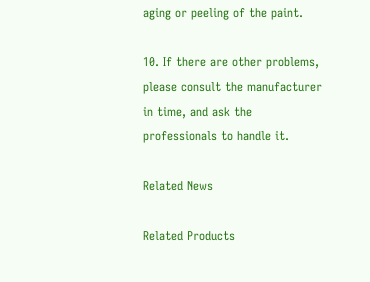aging or peeling of the paint.

10. If there are other problems, please consult the manufacturer in time, and ask the professionals to handle it.

Related News

Related Products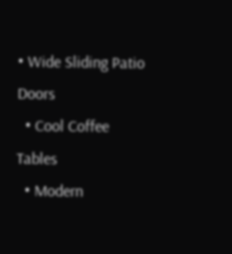• Wide Sliding Patio Doors
  • Cool Coffee Tables
  • Modern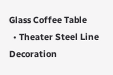Glass Coffee Table
  • Theater Steel Line Decoration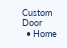Custom Door
  • Home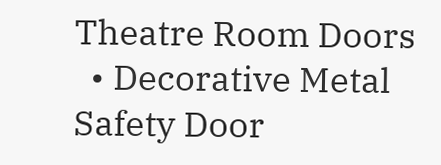Theatre Room Doors
  • Decorative Metal Safety Door